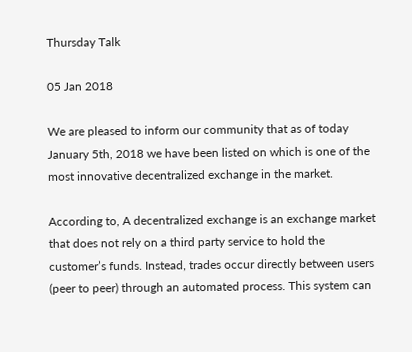Thursday Talk

05 Jan 2018

We are pleased to inform our community that as of today January 5th, 2018 we have been listed on which is one of the most innovative decentralized exchange in the market.

According to, A decentralized exchange is an exchange market that does not rely on a third party service to hold the customer’s funds. Instead, trades occur directly between users (peer to peer) through an automated process. This system can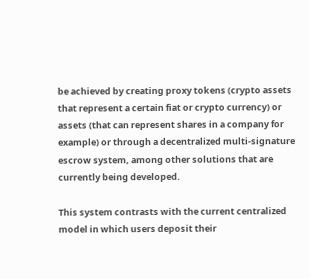be achieved by creating proxy tokens (crypto assets that represent a certain fiat or crypto currency) or assets (that can represent shares in a company for example) or through a decentralized multi-signature escrow system, among other solutions that are currently being developed.

This system contrasts with the current centralized model in which users deposit their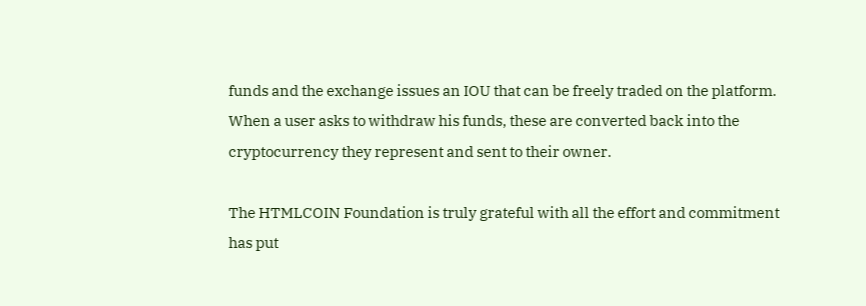funds and the exchange issues an IOU that can be freely traded on the platform. When a user asks to withdraw his funds, these are converted back into the cryptocurrency they represent and sent to their owner.

The HTMLCOIN Foundation is truly grateful with all the effort and commitment has put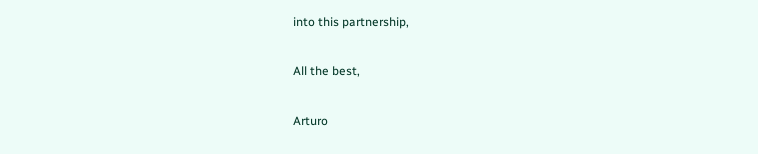into this partnership,

All the best,

Arturo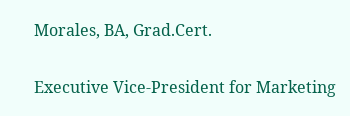Morales, BA, Grad.Cert.

Executive Vice-President for Marketing